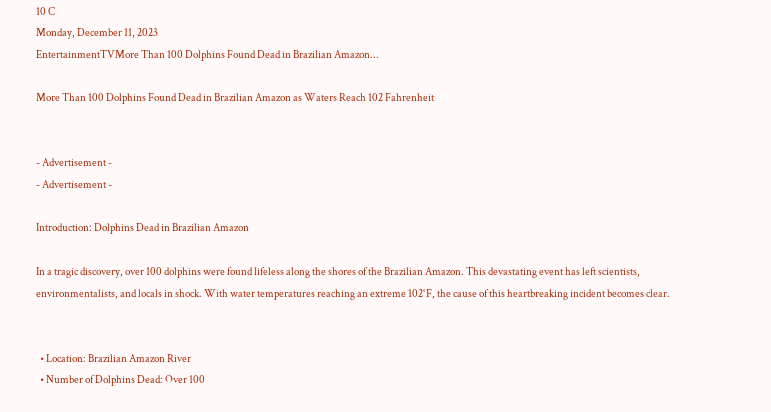10 C
Monday, December 11, 2023
EntertainmentTVMore Than 100 Dolphins Found Dead in Brazilian Amazon...

More Than 100 Dolphins Found Dead in Brazilian Amazon as Waters Reach 102 Fahrenheit


- Advertisement -
- Advertisement -

Introduction: Dolphins Dead in Brazilian Amazon

In a tragic discovery, over 100 dolphins were found lifeless along the shores of the Brazilian Amazon. This devastating event has left scientists, environmentalists, and locals in shock. With water temperatures reaching an extreme 102°F, the cause of this heartbreaking incident becomes clear.


  • Location: Brazilian Amazon River
  • Number of Dolphins Dead: Over 100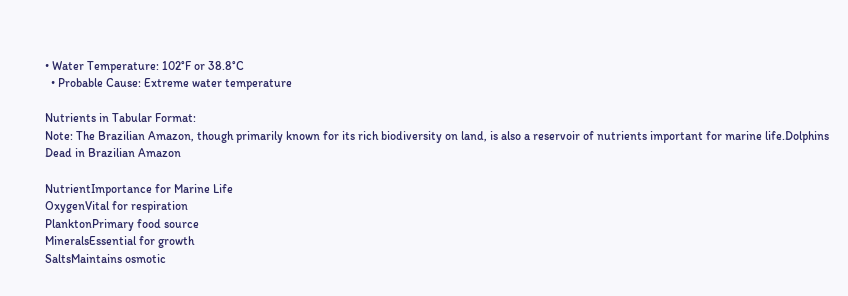• Water Temperature: 102°F or 38.8°C
  • Probable Cause: Extreme water temperature

Nutrients in Tabular Format:
Note: The Brazilian Amazon, though primarily known for its rich biodiversity on land, is also a reservoir of nutrients important for marine life.Dolphins Dead in Brazilian Amazon

NutrientImportance for Marine Life
OxygenVital for respiration
PlanktonPrimary food source
MineralsEssential for growth
SaltsMaintains osmotic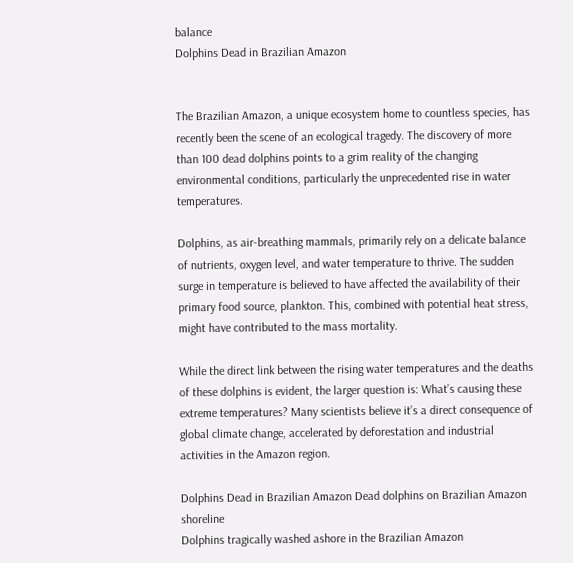balance
Dolphins Dead in Brazilian Amazon


The Brazilian Amazon, a unique ecosystem home to countless species, has recently been the scene of an ecological tragedy. The discovery of more than 100 dead dolphins points to a grim reality of the changing environmental conditions, particularly the unprecedented rise in water temperatures.

Dolphins, as air-breathing mammals, primarily rely on a delicate balance of nutrients, oxygen level, and water temperature to thrive. The sudden surge in temperature is believed to have affected the availability of their primary food source, plankton. This, combined with potential heat stress, might have contributed to the mass mortality.

While the direct link between the rising water temperatures and the deaths of these dolphins is evident, the larger question is: What’s causing these extreme temperatures? Many scientists believe it’s a direct consequence of global climate change, accelerated by deforestation and industrial activities in the Amazon region.

Dolphins Dead in Brazilian Amazon Dead dolphins on Brazilian Amazon shoreline
Dolphins tragically washed ashore in the Brazilian Amazon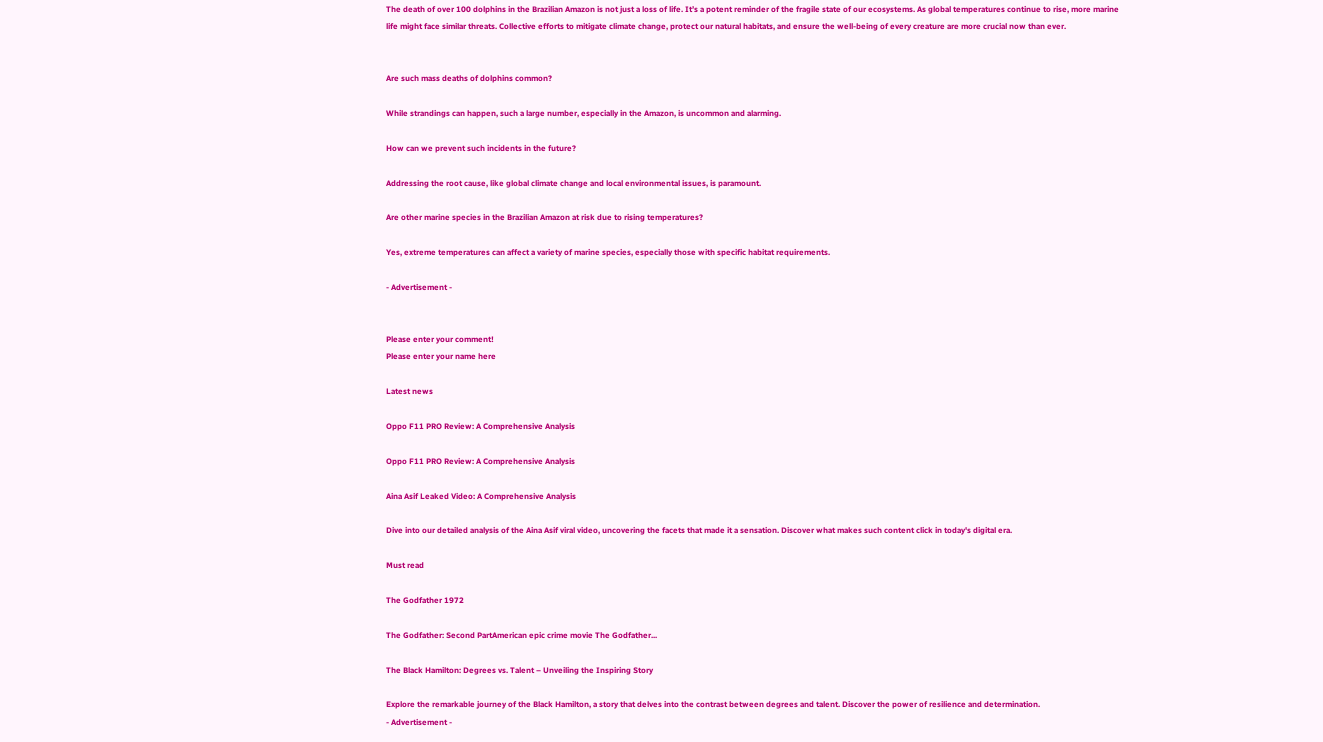The death of over 100 dolphins in the Brazilian Amazon is not just a loss of life. It’s a potent reminder of the fragile state of our ecosystems. As global temperatures continue to rise, more marine life might face similar threats. Collective efforts to mitigate climate change, protect our natural habitats, and ensure the well-being of every creature are more crucial now than ever.


Are such mass deaths of dolphins common?

While strandings can happen, such a large number, especially in the Amazon, is uncommon and alarming.

How can we prevent such incidents in the future?

Addressing the root cause, like global climate change and local environmental issues, is paramount.

Are other marine species in the Brazilian Amazon at risk due to rising temperatures?

Yes, extreme temperatures can affect a variety of marine species, especially those with specific habitat requirements.

- Advertisement -


Please enter your comment!
Please enter your name here

Latest news

Oppo F11 PRO Review: A Comprehensive Analysis

Oppo F11 PRO Review: A Comprehensive Analysis

Aina Asif Leaked Video: A Comprehensive Analysis

Dive into our detailed analysis of the Aina Asif viral video, uncovering the facets that made it a sensation. Discover what makes such content click in today's digital era.

Must read

The Godfather 1972

The Godfather: Second PartAmerican epic crime movie The Godfather...

The Black Hamilton: Degrees vs. Talent – Unveiling the Inspiring Story

Explore the remarkable journey of the Black Hamilton, a story that delves into the contrast between degrees and talent. Discover the power of resilience and determination.
- Advertisement -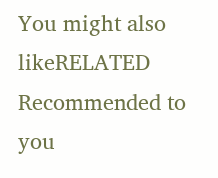You might also likeRELATED
Recommended to you